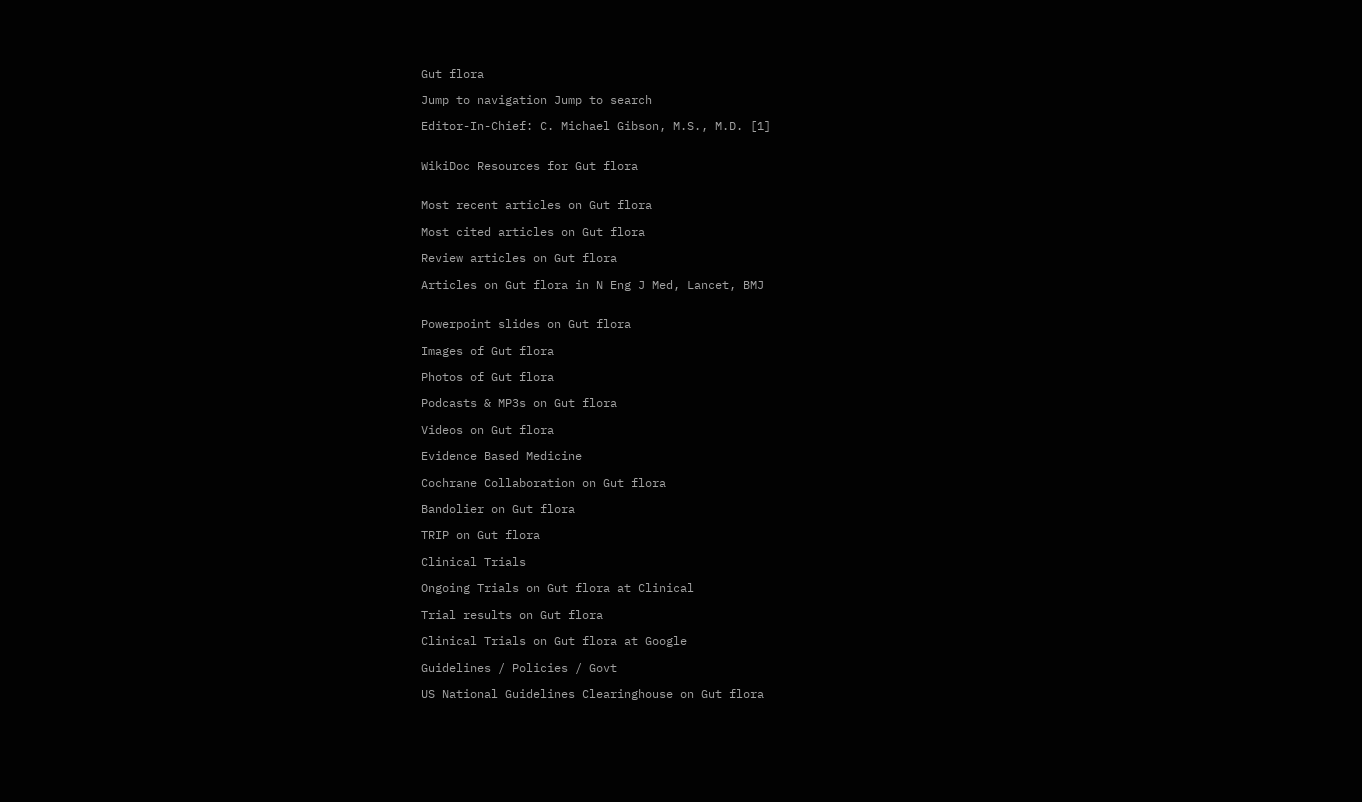Gut flora

Jump to navigation Jump to search

Editor-In-Chief: C. Michael Gibson, M.S., M.D. [1]


WikiDoc Resources for Gut flora


Most recent articles on Gut flora

Most cited articles on Gut flora

Review articles on Gut flora

Articles on Gut flora in N Eng J Med, Lancet, BMJ


Powerpoint slides on Gut flora

Images of Gut flora

Photos of Gut flora

Podcasts & MP3s on Gut flora

Videos on Gut flora

Evidence Based Medicine

Cochrane Collaboration on Gut flora

Bandolier on Gut flora

TRIP on Gut flora

Clinical Trials

Ongoing Trials on Gut flora at Clinical

Trial results on Gut flora

Clinical Trials on Gut flora at Google

Guidelines / Policies / Govt

US National Guidelines Clearinghouse on Gut flora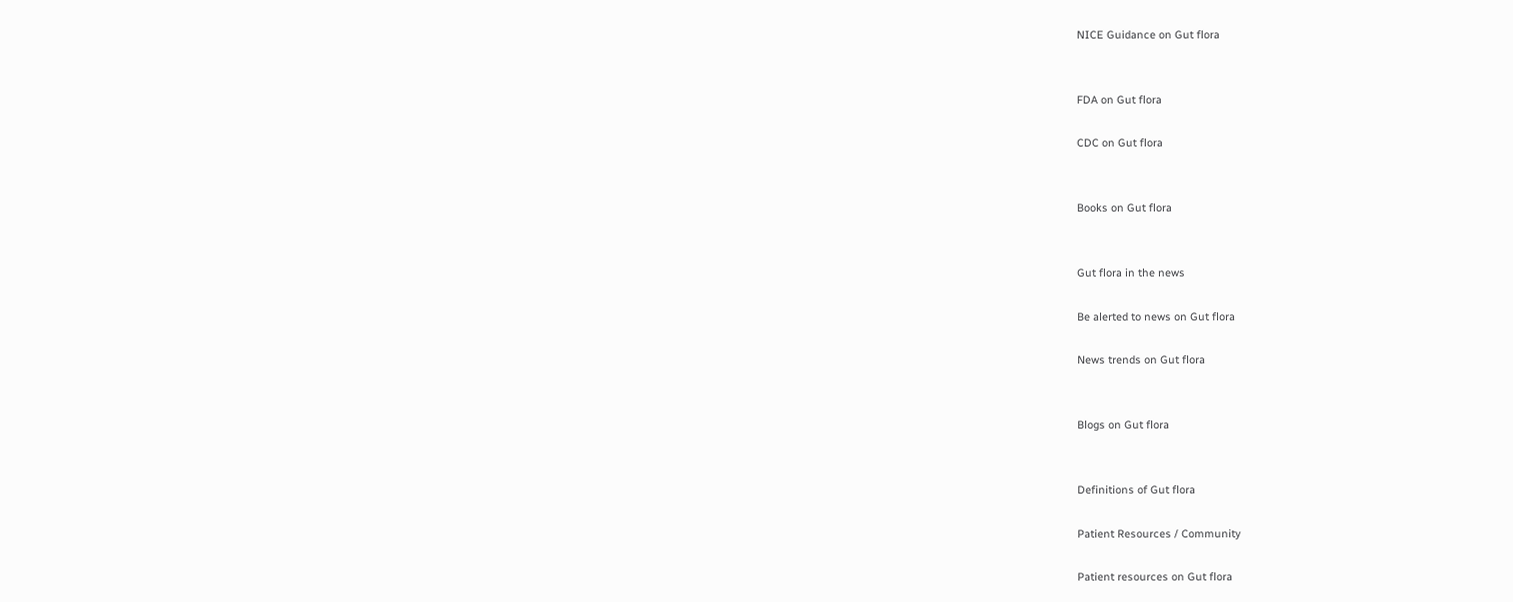NICE Guidance on Gut flora


FDA on Gut flora

CDC on Gut flora


Books on Gut flora


Gut flora in the news

Be alerted to news on Gut flora

News trends on Gut flora


Blogs on Gut flora


Definitions of Gut flora

Patient Resources / Community

Patient resources on Gut flora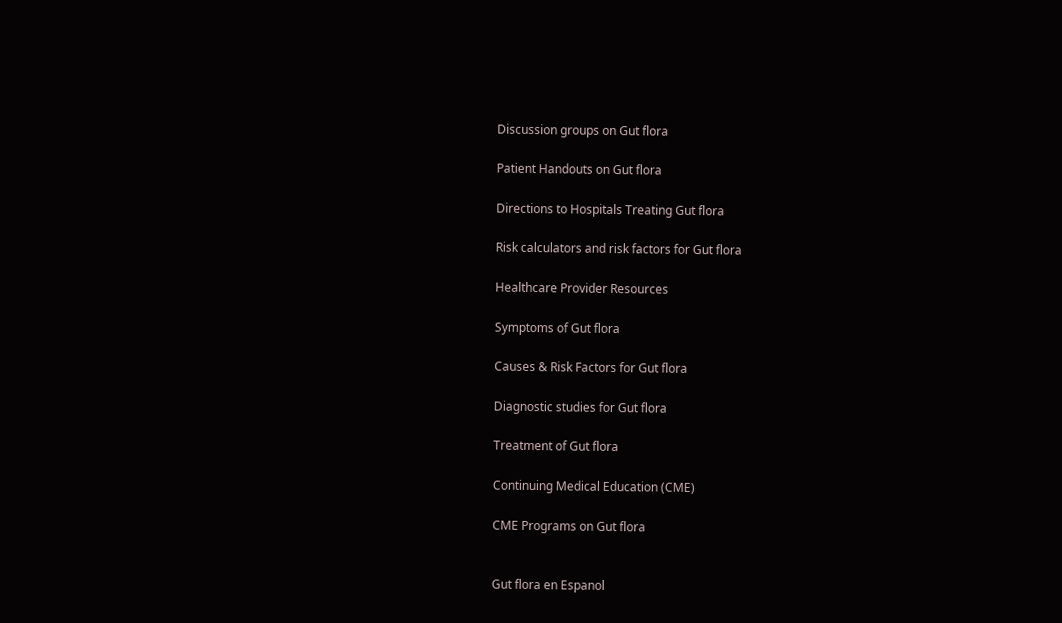Discussion groups on Gut flora

Patient Handouts on Gut flora

Directions to Hospitals Treating Gut flora

Risk calculators and risk factors for Gut flora

Healthcare Provider Resources

Symptoms of Gut flora

Causes & Risk Factors for Gut flora

Diagnostic studies for Gut flora

Treatment of Gut flora

Continuing Medical Education (CME)

CME Programs on Gut flora


Gut flora en Espanol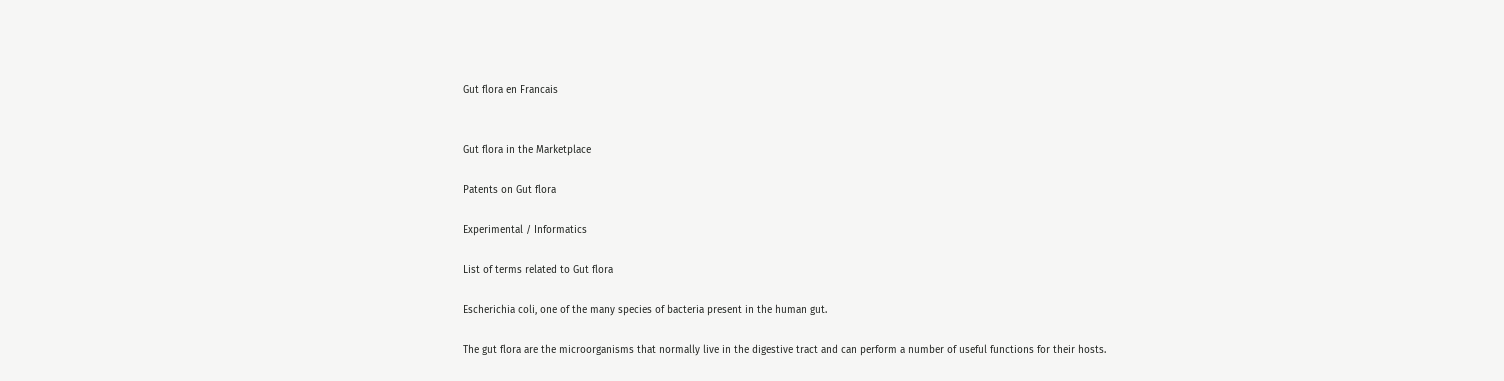Gut flora en Francais


Gut flora in the Marketplace

Patents on Gut flora

Experimental / Informatics

List of terms related to Gut flora

Escherichia coli, one of the many species of bacteria present in the human gut.

The gut flora are the microorganisms that normally live in the digestive tract and can perform a number of useful functions for their hosts.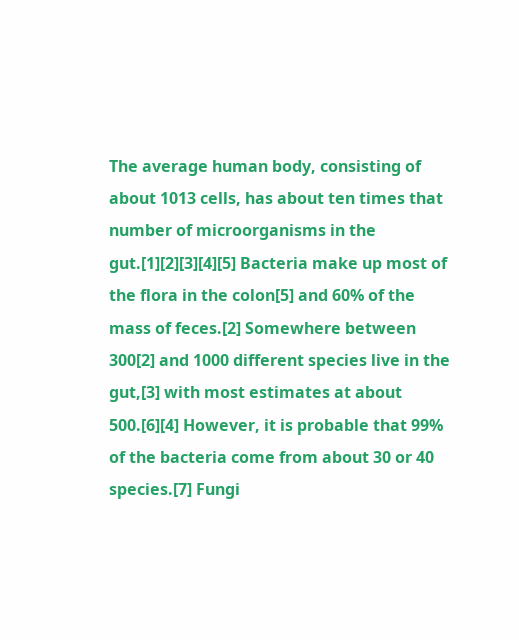The average human body, consisting of about 1013 cells, has about ten times that number of microorganisms in the gut.[1][2][3][4][5] Bacteria make up most of the flora in the colon[5] and 60% of the mass of feces.[2] Somewhere between 300[2] and 1000 different species live in the gut,[3] with most estimates at about 500.[6][4] However, it is probable that 99% of the bacteria come from about 30 or 40 species.[7] Fungi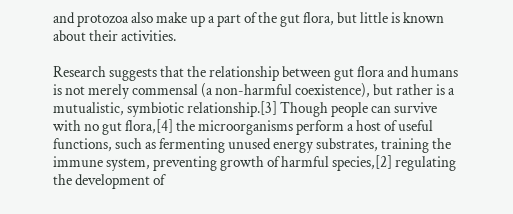and protozoa also make up a part of the gut flora, but little is known about their activities.

Research suggests that the relationship between gut flora and humans is not merely commensal (a non-harmful coexistence), but rather is a mutualistic, symbiotic relationship.[3] Though people can survive with no gut flora,[4] the microorganisms perform a host of useful functions, such as fermenting unused energy substrates, training the immune system, preventing growth of harmful species,[2] regulating the development of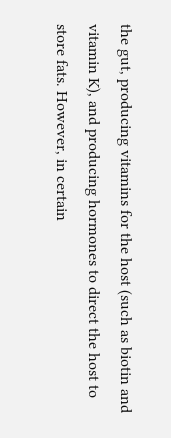the gut, producing vitamins for the host (such as biotin and vitamin K), and producing hormones to direct the host to store fats. However, in certain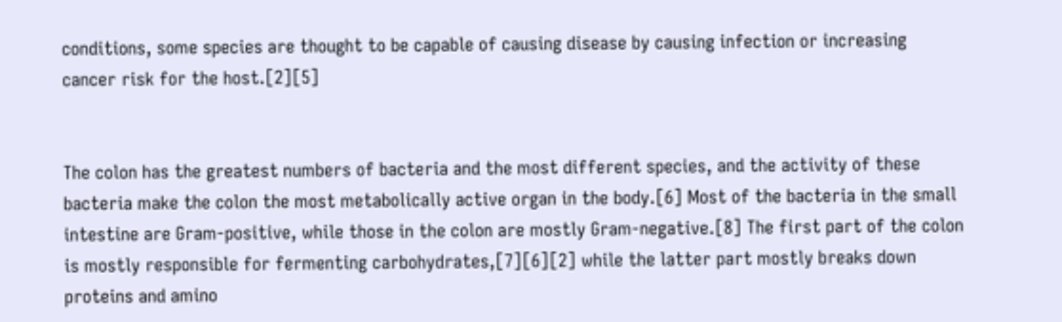conditions, some species are thought to be capable of causing disease by causing infection or increasing cancer risk for the host.[2][5]


The colon has the greatest numbers of bacteria and the most different species, and the activity of these bacteria make the colon the most metabolically active organ in the body.[6] Most of the bacteria in the small intestine are Gram-positive, while those in the colon are mostly Gram-negative.[8] The first part of the colon is mostly responsible for fermenting carbohydrates,[7][6][2] while the latter part mostly breaks down proteins and amino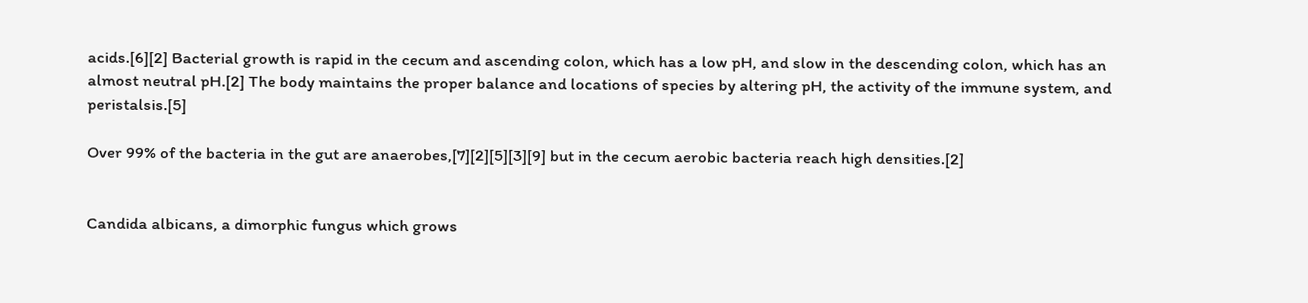acids.[6][2] Bacterial growth is rapid in the cecum and ascending colon, which has a low pH, and slow in the descending colon, which has an almost neutral pH.[2] The body maintains the proper balance and locations of species by altering pH, the activity of the immune system, and peristalsis.[5]

Over 99% of the bacteria in the gut are anaerobes,[7][2][5][3][9] but in the cecum aerobic bacteria reach high densities.[2]


Candida albicans, a dimorphic fungus which grows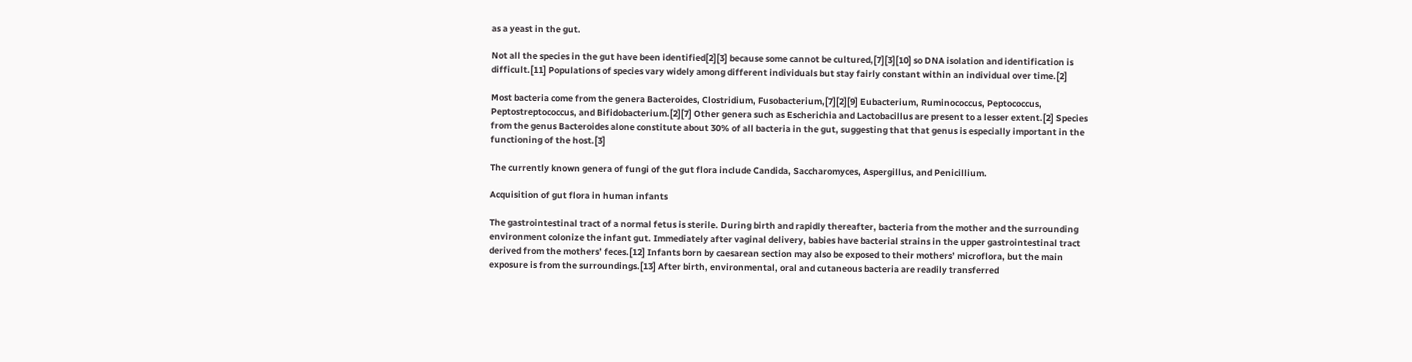as a yeast in the gut.

Not all the species in the gut have been identified[2][3] because some cannot be cultured,[7][3][10] so DNA isolation and identification is difficult.[11] Populations of species vary widely among different individuals but stay fairly constant within an individual over time.[2]

Most bacteria come from the genera Bacteroides, Clostridium, Fusobacterium,[7][2][9] Eubacterium, Ruminococcus, Peptococcus, Peptostreptococcus, and Bifidobacterium.[2][7] Other genera such as Escherichia and Lactobacillus are present to a lesser extent.[2] Species from the genus Bacteroides alone constitute about 30% of all bacteria in the gut, suggesting that that genus is especially important in the functioning of the host.[3]

The currently known genera of fungi of the gut flora include Candida, Saccharomyces, Aspergillus, and Penicillium.

Acquisition of gut flora in human infants

The gastrointestinal tract of a normal fetus is sterile. During birth and rapidly thereafter, bacteria from the mother and the surrounding environment colonize the infant gut. Immediately after vaginal delivery, babies have bacterial strains in the upper gastrointestinal tract derived from the mothers’ feces.[12] Infants born by caesarean section may also be exposed to their mothers’ microflora, but the main exposure is from the surroundings.[13] After birth, environmental, oral and cutaneous bacteria are readily transferred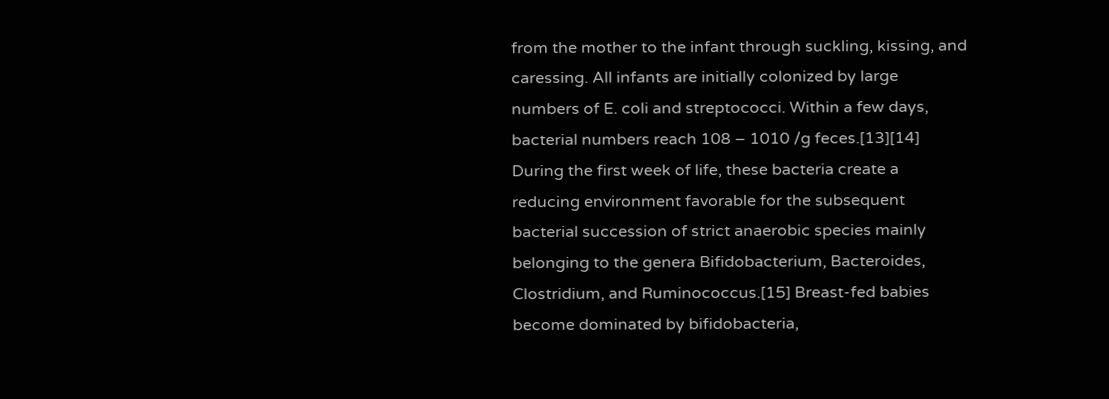from the mother to the infant through suckling, kissing, and caressing. All infants are initially colonized by large numbers of E. coli and streptococci. Within a few days, bacterial numbers reach 108 – 1010 /g feces.[13][14] During the first week of life, these bacteria create a reducing environment favorable for the subsequent bacterial succession of strict anaerobic species mainly belonging to the genera Bifidobacterium, Bacteroides, Clostridium, and Ruminococcus.[15] Breast-fed babies become dominated by bifidobacteria,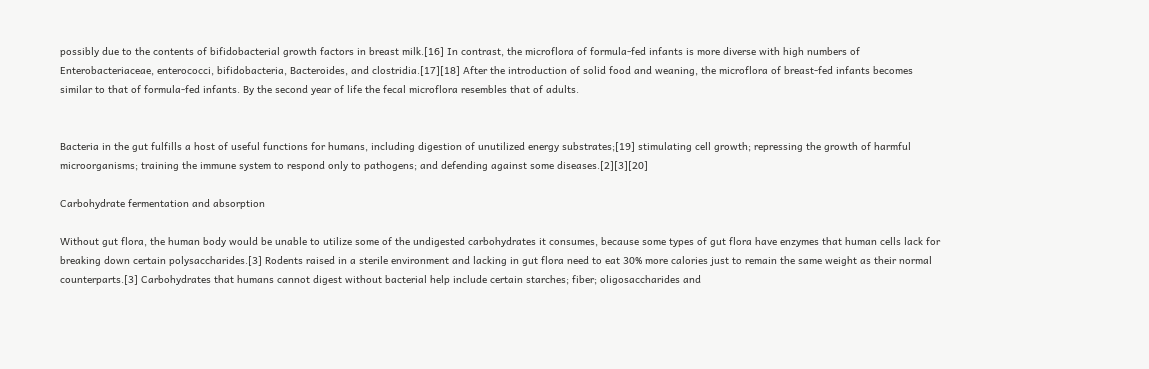possibly due to the contents of bifidobacterial growth factors in breast milk.[16] In contrast, the microflora of formula-fed infants is more diverse with high numbers of Enterobacteriaceae, enterococci, bifidobacteria, Bacteroides, and clostridia.[17][18] After the introduction of solid food and weaning, the microflora of breast-fed infants becomes similar to that of formula-fed infants. By the second year of life the fecal microflora resembles that of adults.


Bacteria in the gut fulfills a host of useful functions for humans, including digestion of unutilized energy substrates;[19] stimulating cell growth; repressing the growth of harmful microorganisms; training the immune system to respond only to pathogens; and defending against some diseases.[2][3][20]

Carbohydrate fermentation and absorption

Without gut flora, the human body would be unable to utilize some of the undigested carbohydrates it consumes, because some types of gut flora have enzymes that human cells lack for breaking down certain polysaccharides.[3] Rodents raised in a sterile environment and lacking in gut flora need to eat 30% more calories just to remain the same weight as their normal counterparts.[3] Carbohydrates that humans cannot digest without bacterial help include certain starches; fiber; oligosaccharides and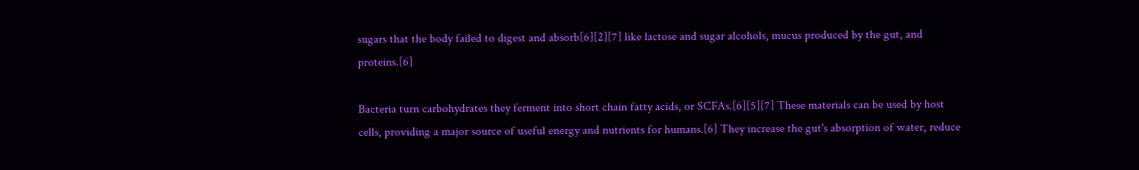sugars that the body failed to digest and absorb[6][2][7] like lactose and sugar alcohols, mucus produced by the gut, and proteins.[6]

Bacteria turn carbohydrates they ferment into short chain fatty acids, or SCFAs.[6][5][7] These materials can be used by host cells, providing a major source of useful energy and nutrients for humans.[6] They increase the gut's absorption of water, reduce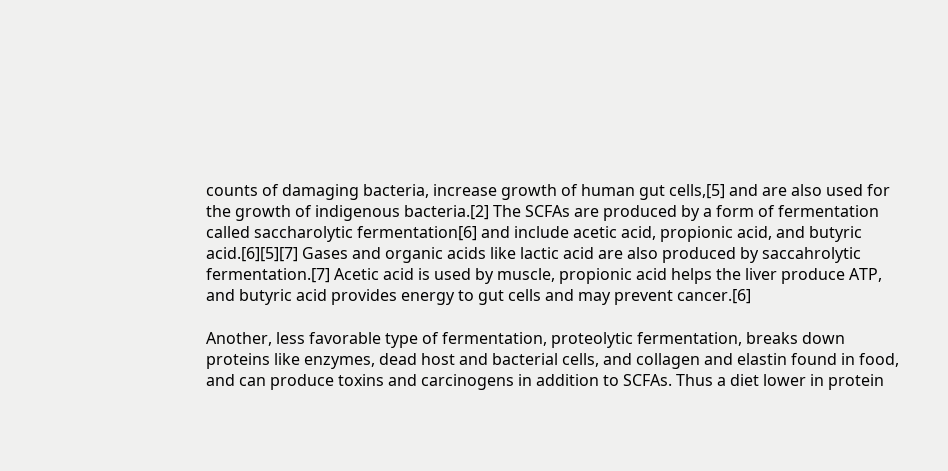counts of damaging bacteria, increase growth of human gut cells,[5] and are also used for the growth of indigenous bacteria.[2] The SCFAs are produced by a form of fermentation called saccharolytic fermentation[6] and include acetic acid, propionic acid, and butyric acid.[6][5][7] Gases and organic acids like lactic acid are also produced by saccahrolytic fermentation.[7] Acetic acid is used by muscle, propionic acid helps the liver produce ATP, and butyric acid provides energy to gut cells and may prevent cancer.[6]

Another, less favorable type of fermentation, proteolytic fermentation, breaks down proteins like enzymes, dead host and bacterial cells, and collagen and elastin found in food, and can produce toxins and carcinogens in addition to SCFAs. Thus a diet lower in protein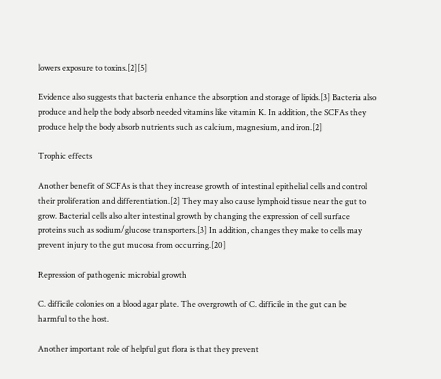lowers exposure to toxins.[2][5]

Evidence also suggests that bacteria enhance the absorption and storage of lipids.[3] Bacteria also produce and help the body absorb needed vitamins like vitamin K. In addition, the SCFAs they produce help the body absorb nutrients such as calcium, magnesium, and iron.[2]

Trophic effects

Another benefit of SCFAs is that they increase growth of intestinal epithelial cells and control their proliferation and differentiation.[2] They may also cause lymphoid tissue near the gut to grow. Bacterial cells also alter intestinal growth by changing the expression of cell surface proteins such as sodium/glucose transporters.[3] In addition, changes they make to cells may prevent injury to the gut mucosa from occurring.[20]

Repression of pathogenic microbial growth

C. difficile colonies on a blood agar plate. The overgrowth of C. difficile in the gut can be harmful to the host.

Another important role of helpful gut flora is that they prevent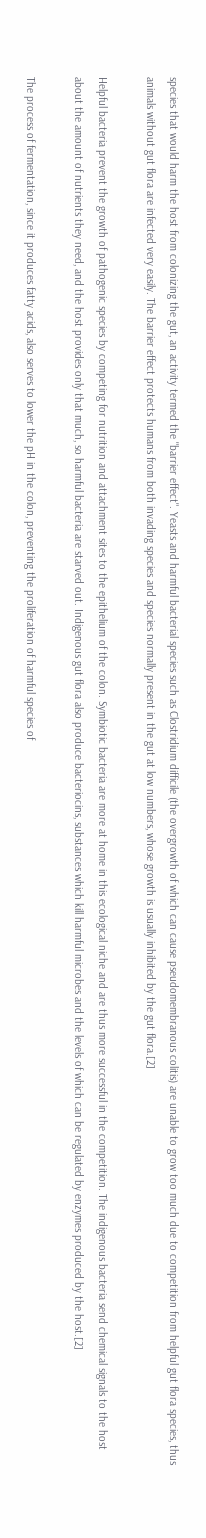species that would harm the host from colonizing the gut, an activity termed the "barrier effect". Yeasts and harmful bacterial species such as Clostridium difficile (the overgrowth of which can cause pseudomembranous colitis) are unable to grow too much due to competition from helpful gut flora species, thus animals without gut flora are infected very easily. The barrier effect protects humans from both invading species and species normally present in the gut at low numbers, whose growth is usually inhibited by the gut flora.[2]

Helpful bacteria prevent the growth of pathogenic species by competing for nutrition and attachment sites to the epithelium of the colon. Symbiotic bacteria are more at home in this ecological niche and are thus more successful in the competition. The indigenous bacteria send chemical signals to the host about the amount of nutrients they need, and the host provides only that much, so harmful bacteria are starved out. Indigenous gut flora also produce bacteriocins, substances which kill harmful microbes and the levels of which can be regulated by enzymes produced by the host.[2]

The process of fermentation, since it produces fatty acids, also serves to lower the pH in the colon, preventing the proliferation of harmful species of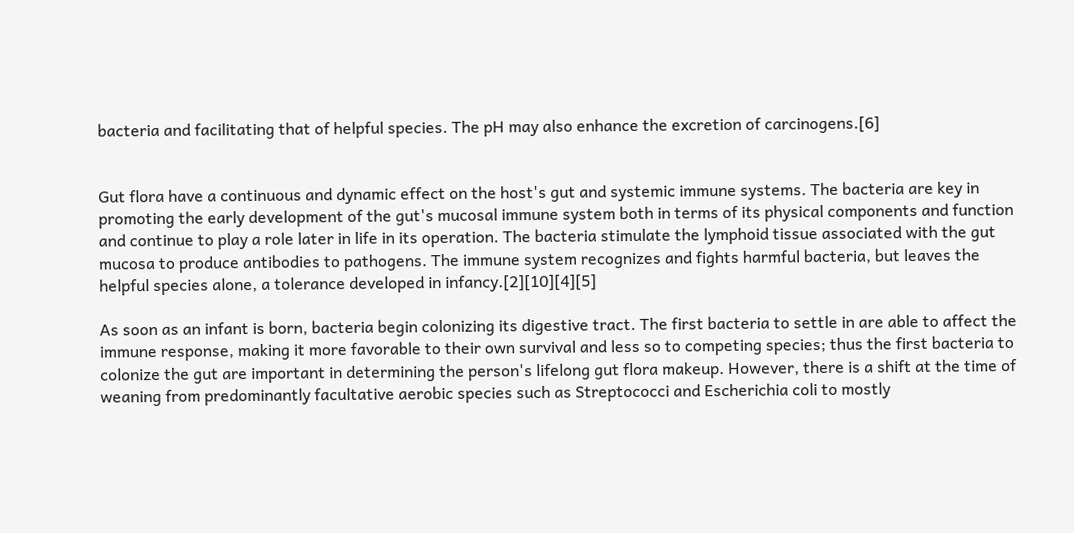bacteria and facilitating that of helpful species. The pH may also enhance the excretion of carcinogens.[6]


Gut flora have a continuous and dynamic effect on the host's gut and systemic immune systems. The bacteria are key in promoting the early development of the gut's mucosal immune system both in terms of its physical components and function and continue to play a role later in life in its operation. The bacteria stimulate the lymphoid tissue associated with the gut mucosa to produce antibodies to pathogens. The immune system recognizes and fights harmful bacteria, but leaves the helpful species alone, a tolerance developed in infancy.[2][10][4][5]

As soon as an infant is born, bacteria begin colonizing its digestive tract. The first bacteria to settle in are able to affect the immune response, making it more favorable to their own survival and less so to competing species; thus the first bacteria to colonize the gut are important in determining the person's lifelong gut flora makeup. However, there is a shift at the time of weaning from predominantly facultative aerobic species such as Streptococci and Escherichia coli to mostly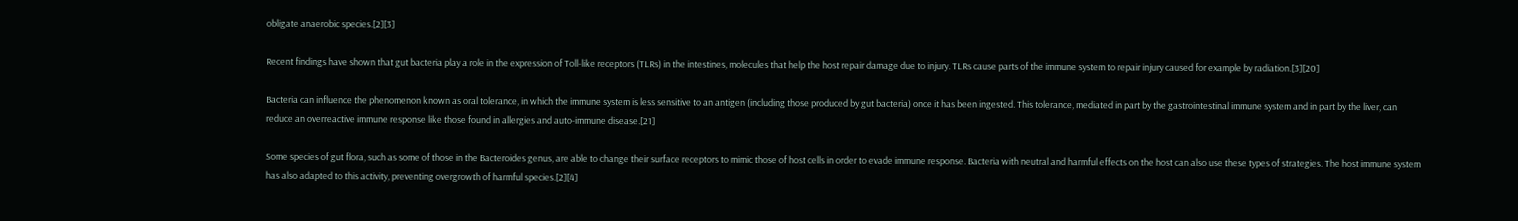obligate anaerobic species.[2][3]

Recent findings have shown that gut bacteria play a role in the expression of Toll-like receptors (TLRs) in the intestines, molecules that help the host repair damage due to injury. TLRs cause parts of the immune system to repair injury caused for example by radiation.[3][20]

Bacteria can influence the phenomenon known as oral tolerance, in which the immune system is less sensitive to an antigen (including those produced by gut bacteria) once it has been ingested. This tolerance, mediated in part by the gastrointestinal immune system and in part by the liver, can reduce an overreactive immune response like those found in allergies and auto-immune disease.[21]

Some species of gut flora, such as some of those in the Bacteroides genus, are able to change their surface receptors to mimic those of host cells in order to evade immune response. Bacteria with neutral and harmful effects on the host can also use these types of strategies. The host immune system has also adapted to this activity, preventing overgrowth of harmful species.[2][4]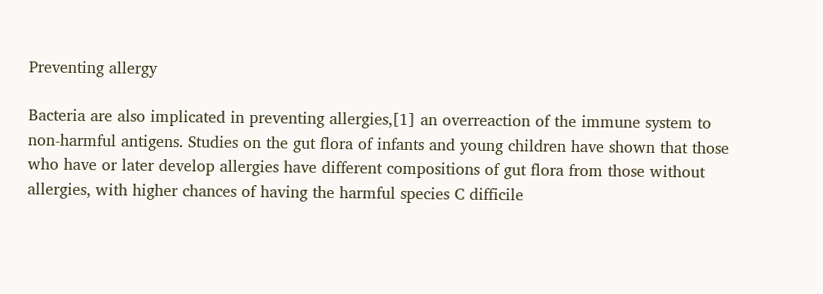Preventing allergy

Bacteria are also implicated in preventing allergies,[1] an overreaction of the immune system to non-harmful antigens. Studies on the gut flora of infants and young children have shown that those who have or later develop allergies have different compositions of gut flora from those without allergies, with higher chances of having the harmful species C difficile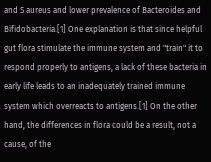and S aureus and lower prevalence of Bacteroides and Bifidobacteria.[1] One explanation is that since helpful gut flora stimulate the immune system and "train" it to respond properly to antigens, a lack of these bacteria in early life leads to an inadequately trained immune system which overreacts to antigens.[1] On the other hand, the differences in flora could be a result, not a cause, of the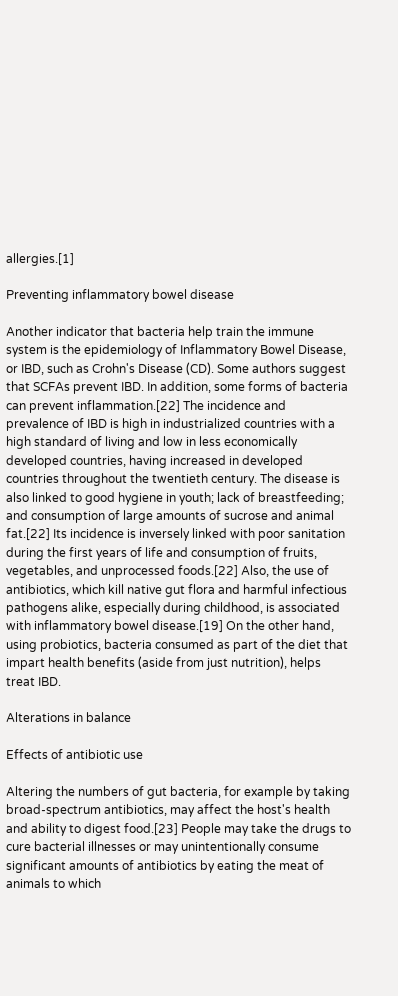allergies.[1]

Preventing inflammatory bowel disease

Another indicator that bacteria help train the immune system is the epidemiology of Inflammatory Bowel Disease, or IBD, such as Crohn's Disease (CD). Some authors suggest that SCFAs prevent IBD. In addition, some forms of bacteria can prevent inflammation.[22] The incidence and prevalence of IBD is high in industrialized countries with a high standard of living and low in less economically developed countries, having increased in developed countries throughout the twentieth century. The disease is also linked to good hygiene in youth; lack of breastfeeding; and consumption of large amounts of sucrose and animal fat.[22] Its incidence is inversely linked with poor sanitation during the first years of life and consumption of fruits, vegetables, and unprocessed foods.[22] Also, the use of antibiotics, which kill native gut flora and harmful infectious pathogens alike, especially during childhood, is associated with inflammatory bowel disease.[19] On the other hand, using probiotics, bacteria consumed as part of the diet that impart health benefits (aside from just nutrition), helps treat IBD.

Alterations in balance

Effects of antibiotic use

Altering the numbers of gut bacteria, for example by taking broad-spectrum antibiotics, may affect the host's health and ability to digest food.[23] People may take the drugs to cure bacterial illnesses or may unintentionally consume significant amounts of antibiotics by eating the meat of animals to which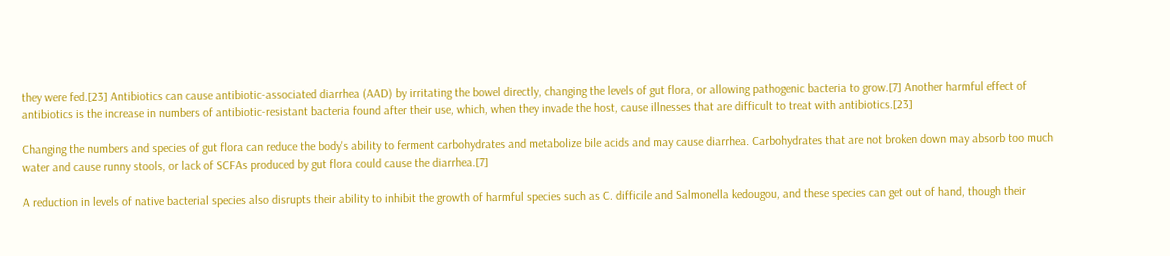they were fed.[23] Antibiotics can cause antibiotic-associated diarrhea (AAD) by irritating the bowel directly, changing the levels of gut flora, or allowing pathogenic bacteria to grow.[7] Another harmful effect of antibiotics is the increase in numbers of antibiotic-resistant bacteria found after their use, which, when they invade the host, cause illnesses that are difficult to treat with antibiotics.[23]

Changing the numbers and species of gut flora can reduce the body's ability to ferment carbohydrates and metabolize bile acids and may cause diarrhea. Carbohydrates that are not broken down may absorb too much water and cause runny stools, or lack of SCFAs produced by gut flora could cause the diarrhea.[7]

A reduction in levels of native bacterial species also disrupts their ability to inhibit the growth of harmful species such as C. difficile and Salmonella kedougou, and these species can get out of hand, though their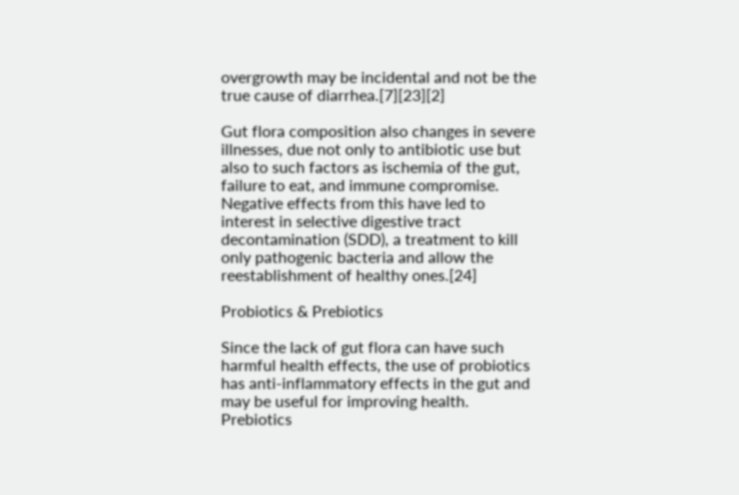overgrowth may be incidental and not be the true cause of diarrhea.[7][23][2]

Gut flora composition also changes in severe illnesses, due not only to antibiotic use but also to such factors as ischemia of the gut, failure to eat, and immune compromise. Negative effects from this have led to interest in selective digestive tract decontamination (SDD), a treatment to kill only pathogenic bacteria and allow the reestablishment of healthy ones.[24]

Probiotics & Prebiotics

Since the lack of gut flora can have such harmful health effects, the use of probiotics has anti-inflammatory effects in the gut and may be useful for improving health. Prebiotics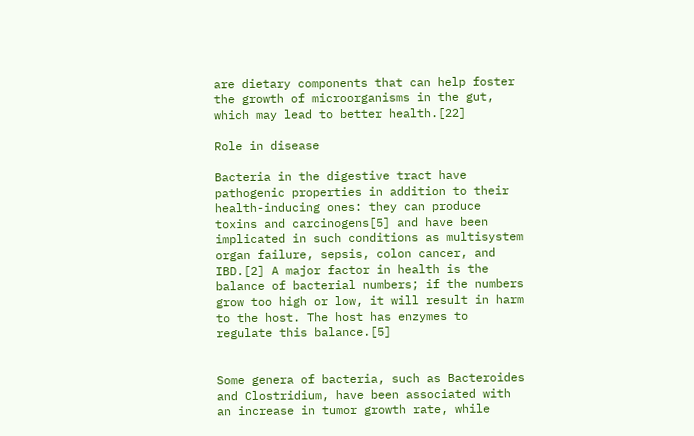are dietary components that can help foster the growth of microorganisms in the gut, which may lead to better health.[22]

Role in disease

Bacteria in the digestive tract have pathogenic properties in addition to their health-inducing ones: they can produce toxins and carcinogens[5] and have been implicated in such conditions as multisystem organ failure, sepsis, colon cancer, and IBD.[2] A major factor in health is the balance of bacterial numbers; if the numbers grow too high or low, it will result in harm to the host. The host has enzymes to regulate this balance.[5]


Some genera of bacteria, such as Bacteroides and Clostridium, have been associated with an increase in tumor growth rate, while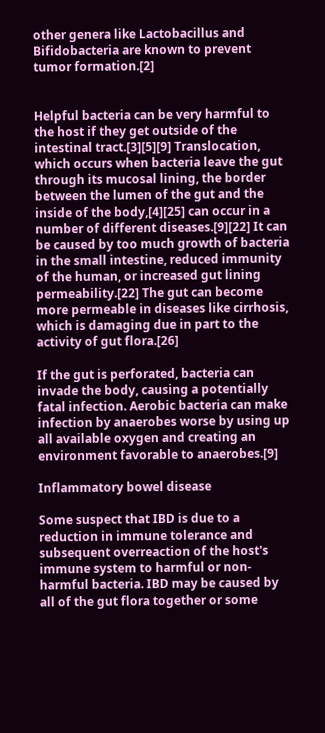other genera like Lactobacillus and Bifidobacteria are known to prevent tumor formation.[2]


Helpful bacteria can be very harmful to the host if they get outside of the intestinal tract.[3][5][9] Translocation, which occurs when bacteria leave the gut through its mucosal lining, the border between the lumen of the gut and the inside of the body,[4][25] can occur in a number of different diseases.[9][22] It can be caused by too much growth of bacteria in the small intestine, reduced immunity of the human, or increased gut lining permeability.[22] The gut can become more permeable in diseases like cirrhosis, which is damaging due in part to the activity of gut flora.[26]

If the gut is perforated, bacteria can invade the body, causing a potentially fatal infection. Aerobic bacteria can make infection by anaerobes worse by using up all available oxygen and creating an environment favorable to anaerobes.[9]

Inflammatory bowel disease

Some suspect that IBD is due to a reduction in immune tolerance and subsequent overreaction of the host's immune system to harmful or non-harmful bacteria. IBD may be caused by all of the gut flora together or some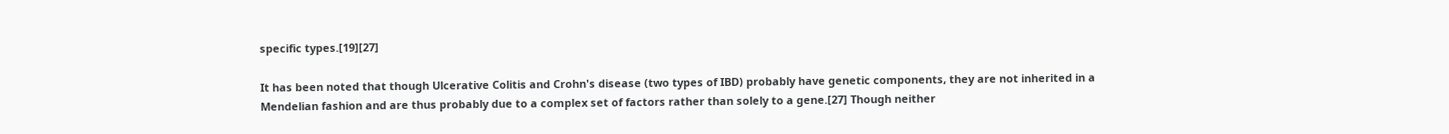specific types.[19][27]

It has been noted that though Ulcerative Colitis and Crohn's disease (two types of IBD) probably have genetic components, they are not inherited in a Mendelian fashion and are thus probably due to a complex set of factors rather than solely to a gene.[27] Though neither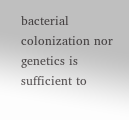bacterial colonization nor genetics is sufficient to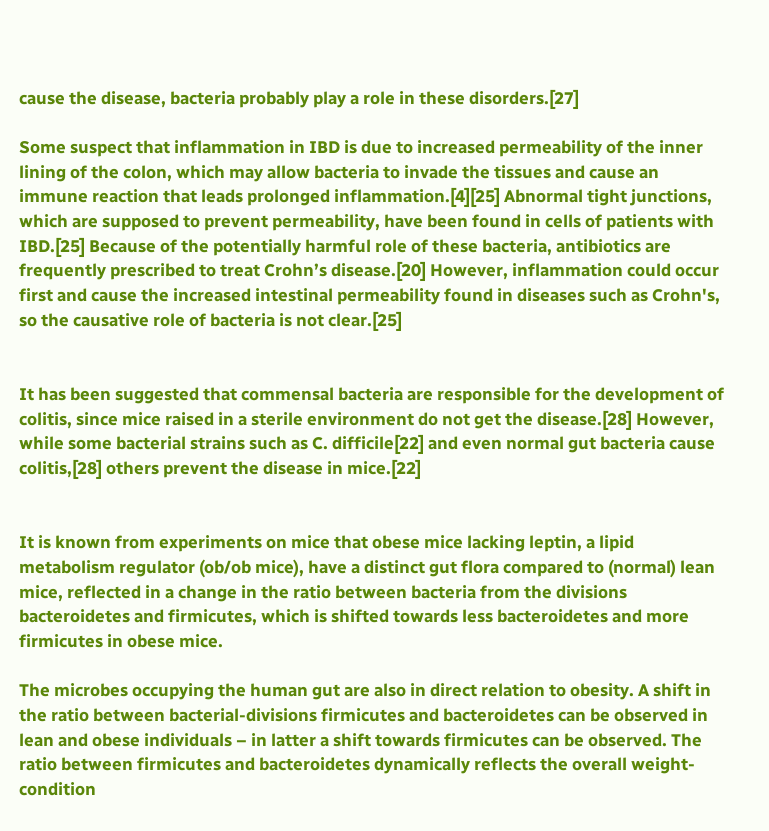cause the disease, bacteria probably play a role in these disorders.[27]

Some suspect that inflammation in IBD is due to increased permeability of the inner lining of the colon, which may allow bacteria to invade the tissues and cause an immune reaction that leads prolonged inflammation.[4][25] Abnormal tight junctions, which are supposed to prevent permeability, have been found in cells of patients with IBD.[25] Because of the potentially harmful role of these bacteria, antibiotics are frequently prescribed to treat Crohn’s disease.[20] However, inflammation could occur first and cause the increased intestinal permeability found in diseases such as Crohn's, so the causative role of bacteria is not clear.[25]


It has been suggested that commensal bacteria are responsible for the development of colitis, since mice raised in a sterile environment do not get the disease.[28] However, while some bacterial strains such as C. difficile[22] and even normal gut bacteria cause colitis,[28] others prevent the disease in mice.[22]


It is known from experiments on mice that obese mice lacking leptin, a lipid metabolism regulator (ob/ob mice), have a distinct gut flora compared to (normal) lean mice, reflected in a change in the ratio between bacteria from the divisions bacteroidetes and firmicutes, which is shifted towards less bacteroidetes and more firmicutes in obese mice.

The microbes occupying the human gut are also in direct relation to obesity. A shift in the ratio between bacterial-divisions firmicutes and bacteroidetes can be observed in lean and obese individuals – in latter a shift towards firmicutes can be observed. The ratio between firmicutes and bacteroidetes dynamically reflects the overall weight-condition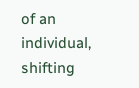of an individual, shifting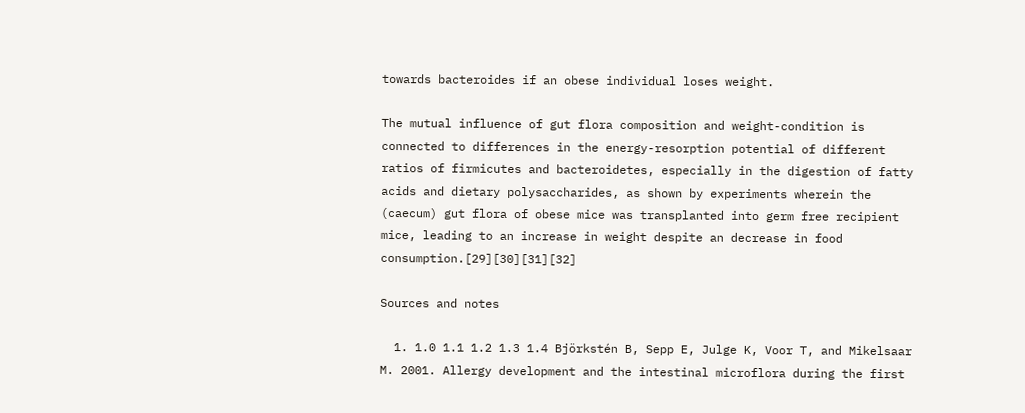towards bacteroides if an obese individual loses weight.

The mutual influence of gut flora composition and weight-condition is connected to differences in the energy-resorption potential of different ratios of firmicutes and bacteroidetes, especially in the digestion of fatty acids and dietary polysaccharides, as shown by experiments wherein the (caecum) gut flora of obese mice was transplanted into germ free recipient mice, leading to an increase in weight despite an decrease in food consumption.[29][30][31][32]

Sources and notes

  1. 1.0 1.1 1.2 1.3 1.4 Björkstén B, Sepp E, Julge K, Voor T, and Mikelsaar M. 2001. Allergy development and the intestinal microflora during the first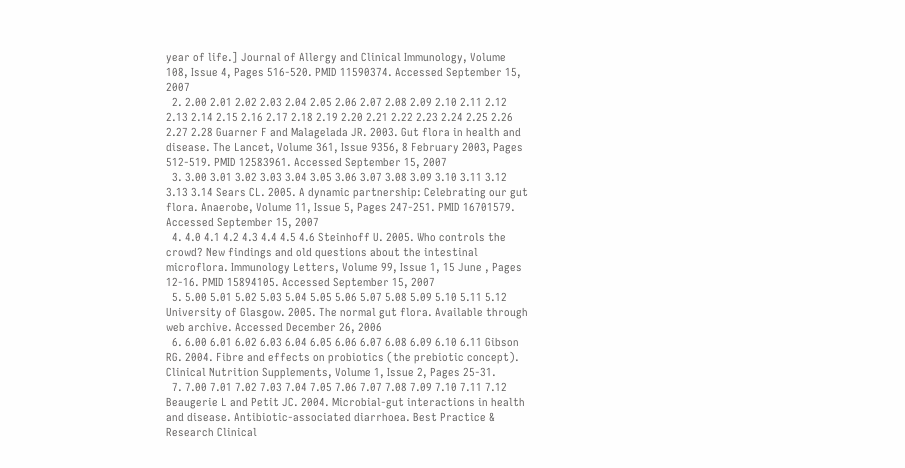year of life.] Journal of Allergy and Clinical Immunology, Volume 108, Issue 4, Pages 516-520. PMID 11590374. Accessed September 15, 2007
  2. 2.00 2.01 2.02 2.03 2.04 2.05 2.06 2.07 2.08 2.09 2.10 2.11 2.12 2.13 2.14 2.15 2.16 2.17 2.18 2.19 2.20 2.21 2.22 2.23 2.24 2.25 2.26 2.27 2.28 Guarner F and Malagelada JR. 2003. Gut flora in health and disease. The Lancet, Volume 361, Issue 9356, 8 February 2003, Pages 512-519. PMID 12583961. Accessed September 15, 2007
  3. 3.00 3.01 3.02 3.03 3.04 3.05 3.06 3.07 3.08 3.09 3.10 3.11 3.12 3.13 3.14 Sears CL. 2005. A dynamic partnership: Celebrating our gut flora. Anaerobe, Volume 11, Issue 5, Pages 247-251. PMID 16701579. Accessed September 15, 2007
  4. 4.0 4.1 4.2 4.3 4.4 4.5 4.6 Steinhoff U. 2005. Who controls the crowd? New findings and old questions about the intestinal microflora. Immunology Letters, Volume 99, Issue 1, 15 June , Pages 12-16. PMID 15894105. Accessed September 15, 2007
  5. 5.00 5.01 5.02 5.03 5.04 5.05 5.06 5.07 5.08 5.09 5.10 5.11 5.12 University of Glasgow. 2005. The normal gut flora. Available through web archive. Accessed December 26, 2006
  6. 6.00 6.01 6.02 6.03 6.04 6.05 6.06 6.07 6.08 6.09 6.10 6.11 Gibson RG. 2004. Fibre and effects on probiotics (the prebiotic concept). Clinical Nutrition Supplements, Volume 1, Issue 2, Pages 25-31.
  7. 7.00 7.01 7.02 7.03 7.04 7.05 7.06 7.07 7.08 7.09 7.10 7.11 7.12 Beaugerie L and Petit JC. 2004. Microbial-gut interactions in health and disease. Antibiotic-associated diarrhoea. Best Practice & Research Clinical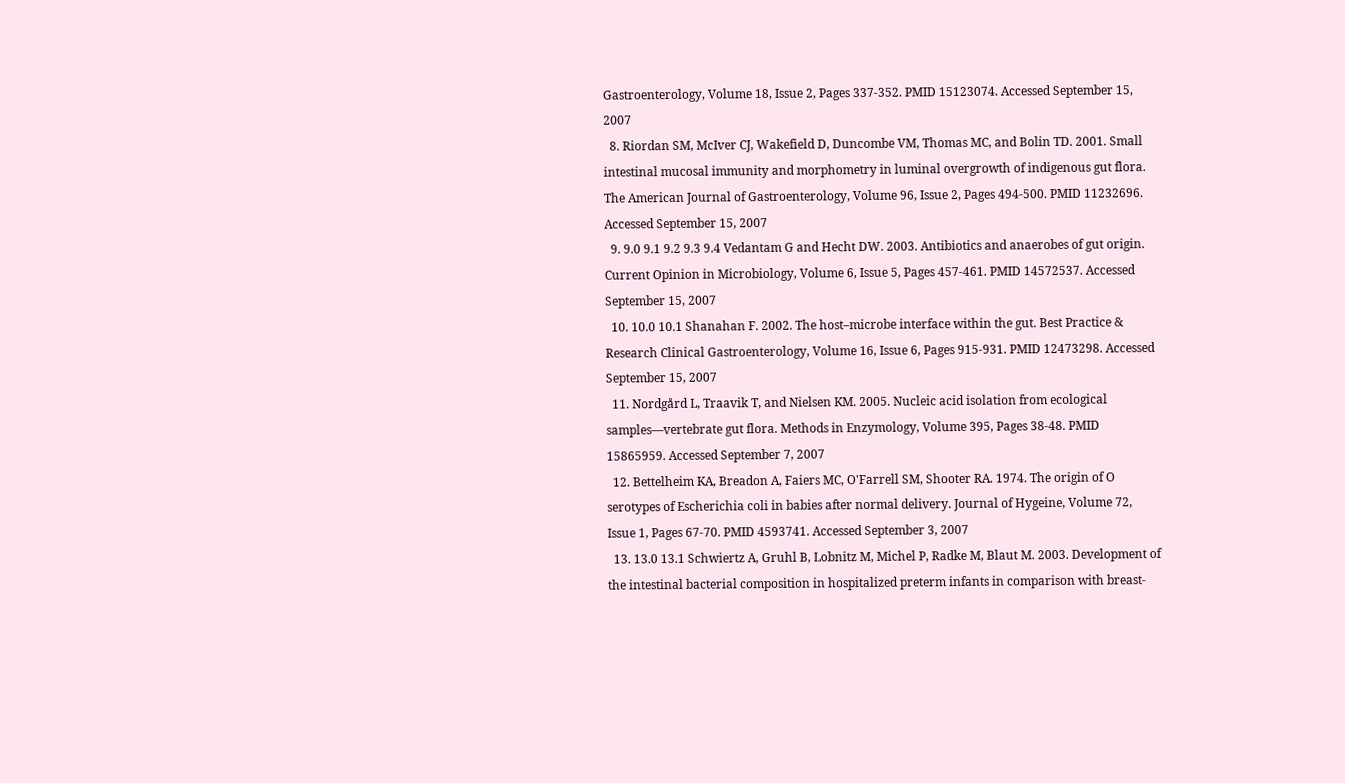Gastroenterology, Volume 18, Issue 2, Pages 337-352. PMID 15123074. Accessed September 15, 2007
  8. Riordan SM, McIver CJ, Wakefield D, Duncombe VM, Thomas MC, and Bolin TD. 2001. Small intestinal mucosal immunity and morphometry in luminal overgrowth of indigenous gut flora. The American Journal of Gastroenterology, Volume 96, Issue 2, Pages 494-500. PMID 11232696. Accessed September 15, 2007
  9. 9.0 9.1 9.2 9.3 9.4 Vedantam G and Hecht DW. 2003. Antibiotics and anaerobes of gut origin. Current Opinion in Microbiology, Volume 6, Issue 5, Pages 457-461. PMID 14572537. Accessed September 15, 2007
  10. 10.0 10.1 Shanahan F. 2002. The host–microbe interface within the gut. Best Practice & Research Clinical Gastroenterology, Volume 16, Issue 6, Pages 915-931. PMID 12473298. Accessed September 15, 2007
  11. Nordgård L, Traavik T, and Nielsen KM. 2005. Nucleic acid isolation from ecological samples—vertebrate gut flora. Methods in Enzymology, Volume 395, Pages 38-48. PMID 15865959. Accessed September 7, 2007
  12. Bettelheim KA, Breadon A, Faiers MC, O'Farrell SM, Shooter RA. 1974. The origin of O serotypes of Escherichia coli in babies after normal delivery. Journal of Hygeine, Volume 72, Issue 1, Pages 67-70. PMID 4593741. Accessed September 3, 2007
  13. 13.0 13.1 Schwiertz A, Gruhl B, Lobnitz M, Michel P, Radke M, Blaut M. 2003. Development of the intestinal bacterial composition in hospitalized preterm infants in comparison with breast-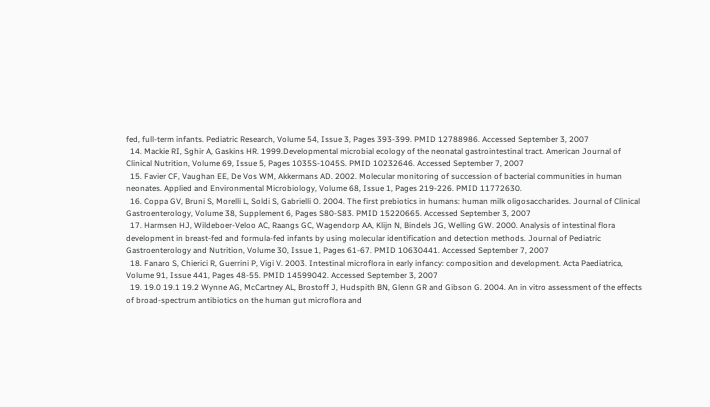fed, full-term infants. Pediatric Research, Volume 54, Issue 3, Pages 393-399. PMID 12788986. Accessed September 3, 2007
  14. Mackie RI, Sghir A, Gaskins HR. 1999.Developmental microbial ecology of the neonatal gastrointestinal tract. American Journal of Clinical Nutrition, Volume 69, Issue 5, Pages 1035S-1045S. PMID 10232646. Accessed September 7, 2007
  15. Favier CF, Vaughan EE, De Vos WM, Akkermans AD. 2002. Molecular monitoring of succession of bacterial communities in human neonates. Applied and Environmental Microbiology, Volume 68, Issue 1, Pages 219-226. PMID 11772630.
  16. Coppa GV, Bruni S, Morelli L, Soldi S, Gabrielli O. 2004. The first prebiotics in humans: human milk oligosaccharides. Journal of Clinical Gastroenterology, Volume 38, Supplement 6, Pages S80-S83. PMID 15220665. Accessed September 3, 2007
  17. Harmsen HJ, Wildeboer-Veloo AC, Raangs GC, Wagendorp AA, Klijn N, Bindels JG, Welling GW. 2000. Analysis of intestinal flora development in breast-fed and formula-fed infants by using molecular identification and detection methods. Journal of Pediatric Gastroenterology and Nutrition, Volume 30, Issue 1, Pages 61-67. PMID 10630441. Accessed September 7, 2007
  18. Fanaro S, Chierici R, Guerrini P, Vigi V. 2003. Intestinal microflora in early infancy: composition and development. Acta Paediatrica, Volume 91, Issue 441, Pages 48-55. PMID 14599042. Accessed September 3, 2007
  19. 19.0 19.1 19.2 Wynne AG, McCartney AL, Brostoff J, Hudspith BN, Glenn GR and Gibson G. 2004. An in vitro assessment of the effects of broad-spectrum antibiotics on the human gut microflora and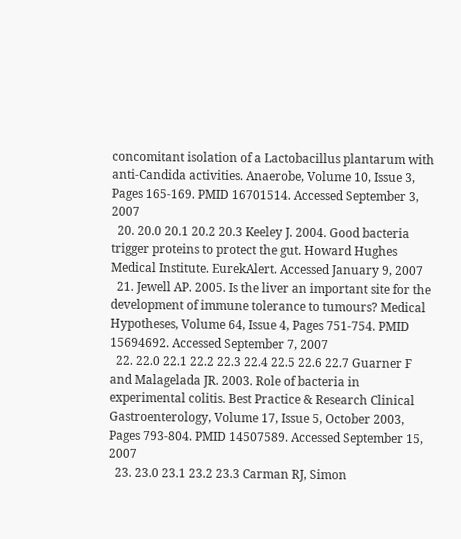concomitant isolation of a Lactobacillus plantarum with anti-Candida activities. Anaerobe, Volume 10, Issue 3, Pages 165-169. PMID 16701514. Accessed September 3, 2007
  20. 20.0 20.1 20.2 20.3 Keeley J. 2004. Good bacteria trigger proteins to protect the gut. Howard Hughes Medical Institute. EurekAlert. Accessed January 9, 2007
  21. Jewell AP. 2005. Is the liver an important site for the development of immune tolerance to tumours? Medical Hypotheses, Volume 64, Issue 4, Pages 751-754. PMID 15694692. Accessed September 7, 2007
  22. 22.0 22.1 22.2 22.3 22.4 22.5 22.6 22.7 Guarner F and Malagelada JR. 2003. Role of bacteria in experimental colitis. Best Practice & Research Clinical Gastroenterology, Volume 17, Issue 5, October 2003, Pages 793-804. PMID 14507589. Accessed September 15, 2007
  23. 23.0 23.1 23.2 23.3 Carman RJ, Simon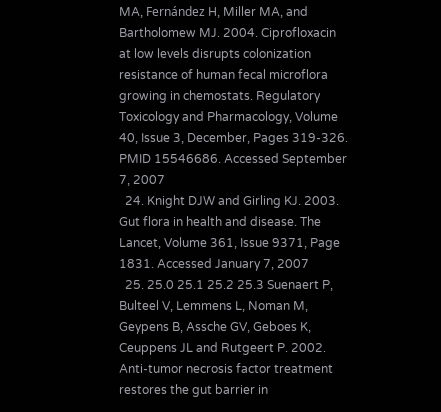MA, Fernández H, Miller MA, and Bartholomew MJ. 2004. Ciprofloxacin at low levels disrupts colonization resistance of human fecal microflora growing in chemostats. Regulatory Toxicology and Pharmacology, Volume 40, Issue 3, December, Pages 319-326. PMID 15546686. Accessed September 7, 2007
  24. Knight DJW and Girling KJ. 2003. Gut flora in health and disease. The Lancet, Volume 361, Issue 9371, Page 1831. Accessed January 7, 2007
  25. 25.0 25.1 25.2 25.3 Suenaert P, Bulteel V, Lemmens L, Noman M, Geypens B, Assche GV, Geboes K, Ceuppens JL and Rutgeert P. 2002. Anti-tumor necrosis factor treatment restores the gut barrier in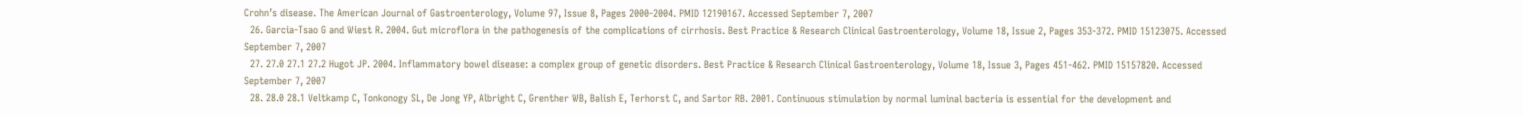Crohn’s disease. The American Journal of Gastroenterology, Volume 97, Issue 8, Pages 2000-2004. PMID 12190167. Accessed September 7, 2007
  26. Garcia-Tsao G and Wiest R. 2004. Gut microflora in the pathogenesis of the complications of cirrhosis. Best Practice & Research Clinical Gastroenterology, Volume 18, Issue 2, Pages 353-372. PMID 15123075. Accessed September 7, 2007
  27. 27.0 27.1 27.2 Hugot JP. 2004. Inflammatory bowel disease: a complex group of genetic disorders. Best Practice & Research Clinical Gastroenterology, Volume 18, Issue 3, Pages 451-462. PMID 15157820. Accessed September 7, 2007
  28. 28.0 28.1 Veltkamp C, Tonkonogy SL, De Jong YP, Albright C, Grenther WB, Balish E, Terhorst C, and Sartor RB. 2001. Continuous stimulation by normal luminal bacteria is essential for the development and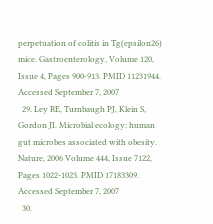perpetuation of colitis in Tg(epsilon26) mice. Gastroenterology, Volume 120, Issue 4, Pages 900-913. PMID 11231944. Accessed September 7, 2007
  29. Ley RE, Turnbaugh PJ, Klein S, Gordon JI. Microbial ecology: human gut microbes associated with obesity. Nature, 2006 Volume 444, Issue 7122, Pages 1022-1023. PMID 17183309. Accessed September 7, 2007
  30.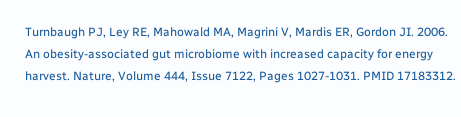Turnbaugh PJ, Ley RE, Mahowald MA, Magrini V, Mardis ER, Gordon JI. 2006. An obesity-associated gut microbiome with increased capacity for energy harvest. Nature, Volume 444, Issue 7122, Pages 1027-1031. PMID 17183312.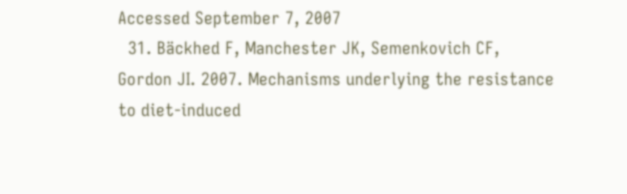Accessed September 7, 2007
  31. Bäckhed F, Manchester JK, Semenkovich CF, Gordon JI. 2007. Mechanisms underlying the resistance to diet-induced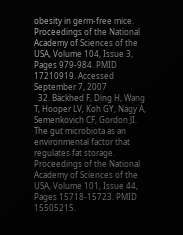obesity in germ-free mice. Proceedings of the National Academy of Sciences of the USA, Volume 104, Issue 3, Pages 979-984. PMID 17210919. Accessed September 7, 2007
  32. Bäckhed F, Ding H, Wang T, Hooper LV, Koh GY, Nagy A, Semenkovich CF, Gordon JI. The gut microbiota as an environmental factor that regulates fat storage. Proceedings of the National Academy of Sciences of the USA, Volume 101, Issue 44, Pages 15718-15723. PMID 15505215.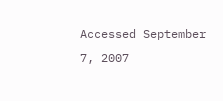Accessed September 7, 2007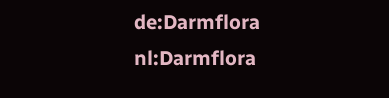de:Darmflora nl:Darmflora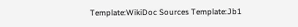Template:WikiDoc Sources Template:Jb1